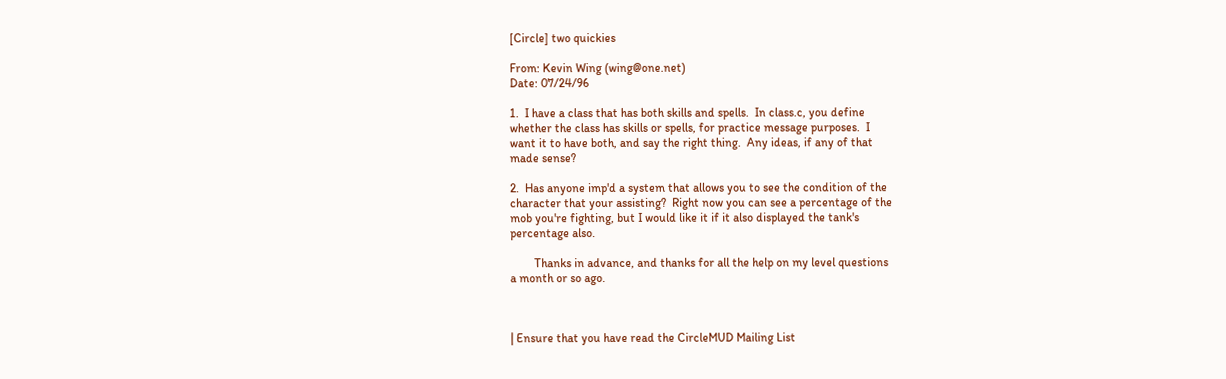[Circle] two quickies

From: Kevin Wing (wing@one.net)
Date: 07/24/96

1.  I have a class that has both skills and spells.  In class.c, you define
whether the class has skills or spells, for practice message purposes.  I
want it to have both, and say the right thing.  Any ideas, if any of that
made sense?

2.  Has anyone imp'd a system that allows you to see the condition of the
character that your assisting?  Right now you can see a percentage of the
mob you're fighting, but I would like it if it also displayed the tank's
percentage also.

        Thanks in advance, and thanks for all the help on my level questions
a month or so ago.



| Ensure that you have read the CircleMUD Mailing List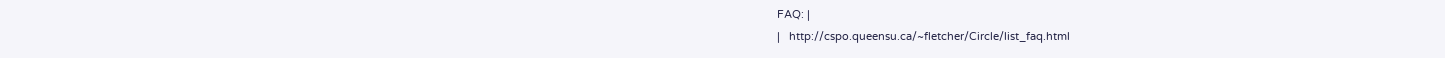FAQ: |
|   http://cspo.queensu.ca/~fletcher/Circle/list_faq.html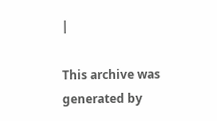|

This archive was generated by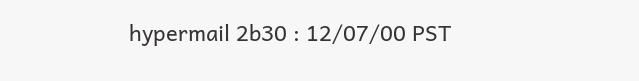hypermail 2b30 : 12/07/00 PST